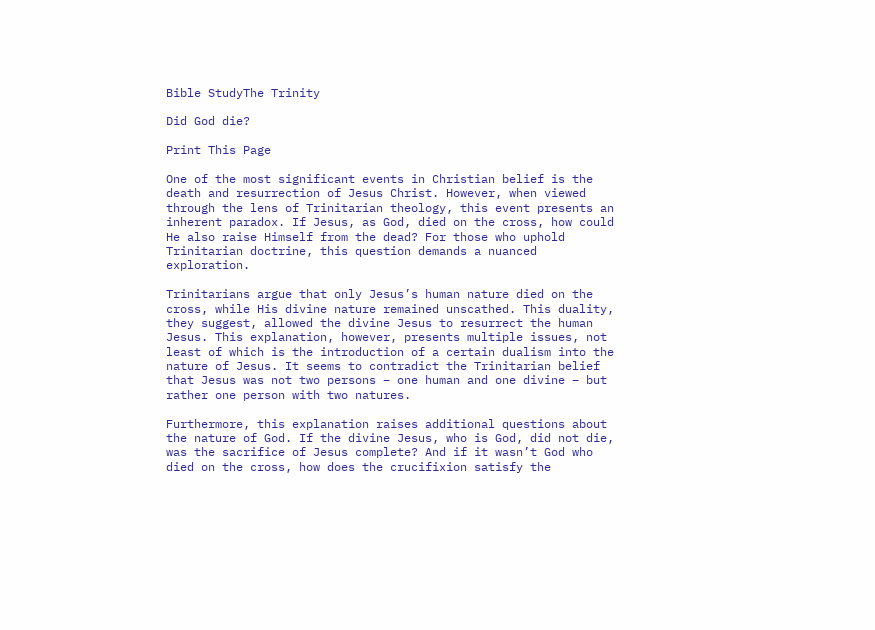Bible StudyThe Trinity

Did God die?

Print This Page

One of the most significant events in Christian belief is the death and resurrection of Jesus Christ. However, when viewed through the lens of Trinitarian theology, this event presents an inherent paradox. If Jesus, as God, died on the cross, how could He also raise Himself from the dead? For those who uphold Trinitarian doctrine, this question demands a nuanced exploration.

Trinitarians argue that only Jesus’s human nature died on the cross, while His divine nature remained unscathed. This duality, they suggest, allowed the divine Jesus to resurrect the human Jesus. This explanation, however, presents multiple issues, not least of which is the introduction of a certain dualism into the nature of Jesus. It seems to contradict the Trinitarian belief that Jesus was not two persons – one human and one divine – but rather one person with two natures.

Furthermore, this explanation raises additional questions about the nature of God. If the divine Jesus, who is God, did not die, was the sacrifice of Jesus complete? And if it wasn’t God who died on the cross, how does the crucifixion satisfy the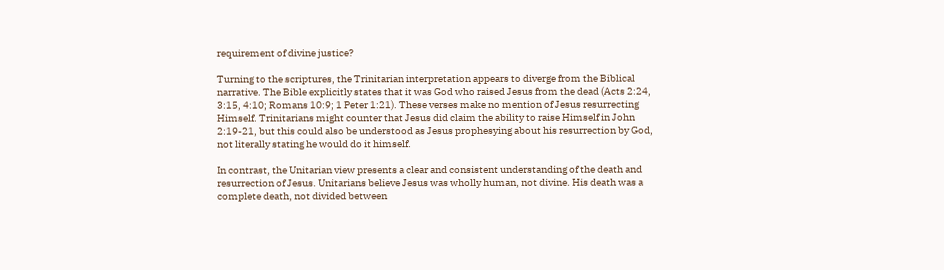requirement of divine justice?

Turning to the scriptures, the Trinitarian interpretation appears to diverge from the Biblical narrative. The Bible explicitly states that it was God who raised Jesus from the dead (Acts 2:24, 3:15, 4:10; Romans 10:9; 1 Peter 1:21). These verses make no mention of Jesus resurrecting Himself. Trinitarians might counter that Jesus did claim the ability to raise Himself in John 2:19-21, but this could also be understood as Jesus prophesying about his resurrection by God, not literally stating he would do it himself.

In contrast, the Unitarian view presents a clear and consistent understanding of the death and resurrection of Jesus. Unitarians believe Jesus was wholly human, not divine. His death was a complete death, not divided between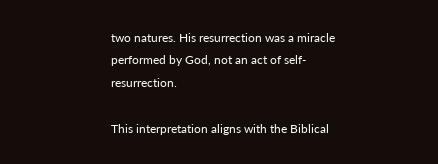two natures. His resurrection was a miracle performed by God, not an act of self-resurrection.

This interpretation aligns with the Biblical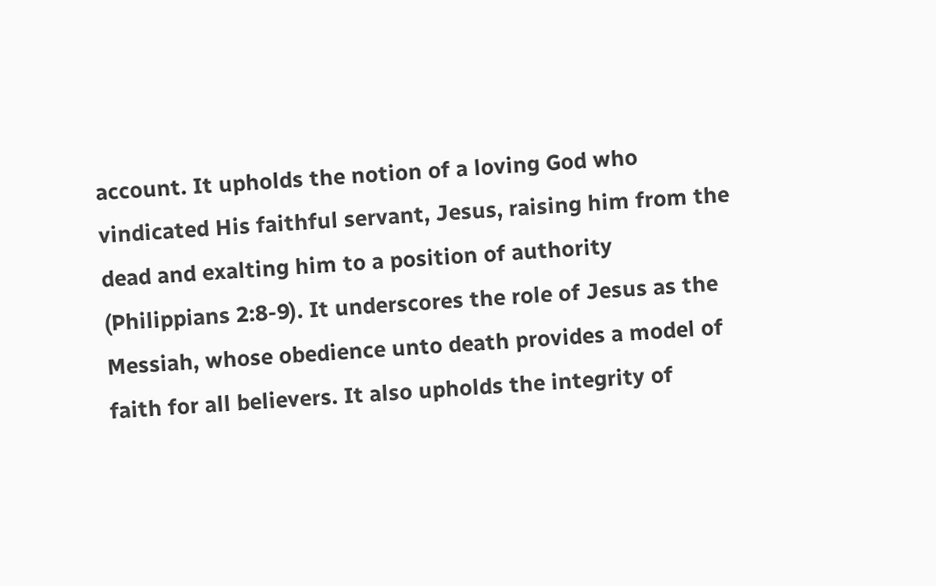account. It upholds the notion of a loving God who vindicated His faithful servant, Jesus, raising him from the dead and exalting him to a position of authority (Philippians 2:8-9). It underscores the role of Jesus as the Messiah, whose obedience unto death provides a model of faith for all believers. It also upholds the integrity of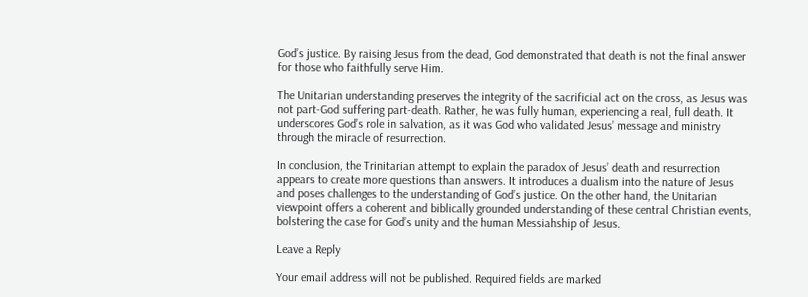God’s justice. By raising Jesus from the dead, God demonstrated that death is not the final answer for those who faithfully serve Him.

The Unitarian understanding preserves the integrity of the sacrificial act on the cross, as Jesus was not part-God suffering part-death. Rather, he was fully human, experiencing a real, full death. It underscores God’s role in salvation, as it was God who validated Jesus’ message and ministry through the miracle of resurrection.

In conclusion, the Trinitarian attempt to explain the paradox of Jesus’ death and resurrection appears to create more questions than answers. It introduces a dualism into the nature of Jesus and poses challenges to the understanding of God’s justice. On the other hand, the Unitarian viewpoint offers a coherent and biblically grounded understanding of these central Christian events, bolstering the case for God’s unity and the human Messiahship of Jesus.

Leave a Reply

Your email address will not be published. Required fields are marked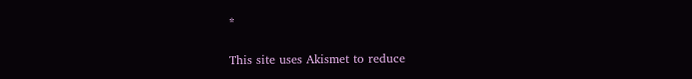*

This site uses Akismet to reduce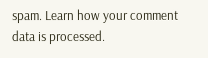spam. Learn how your comment data is processed.